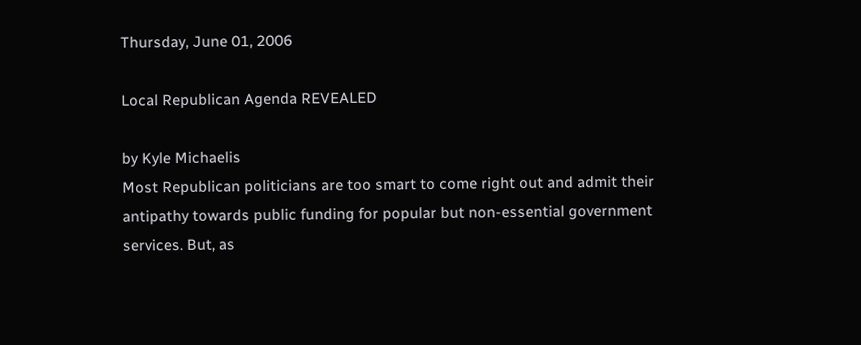Thursday, June 01, 2006

Local Republican Agenda REVEALED

by Kyle Michaelis
Most Republican politicians are too smart to come right out and admit their antipathy towards public funding for popular but non-essential government services. But, as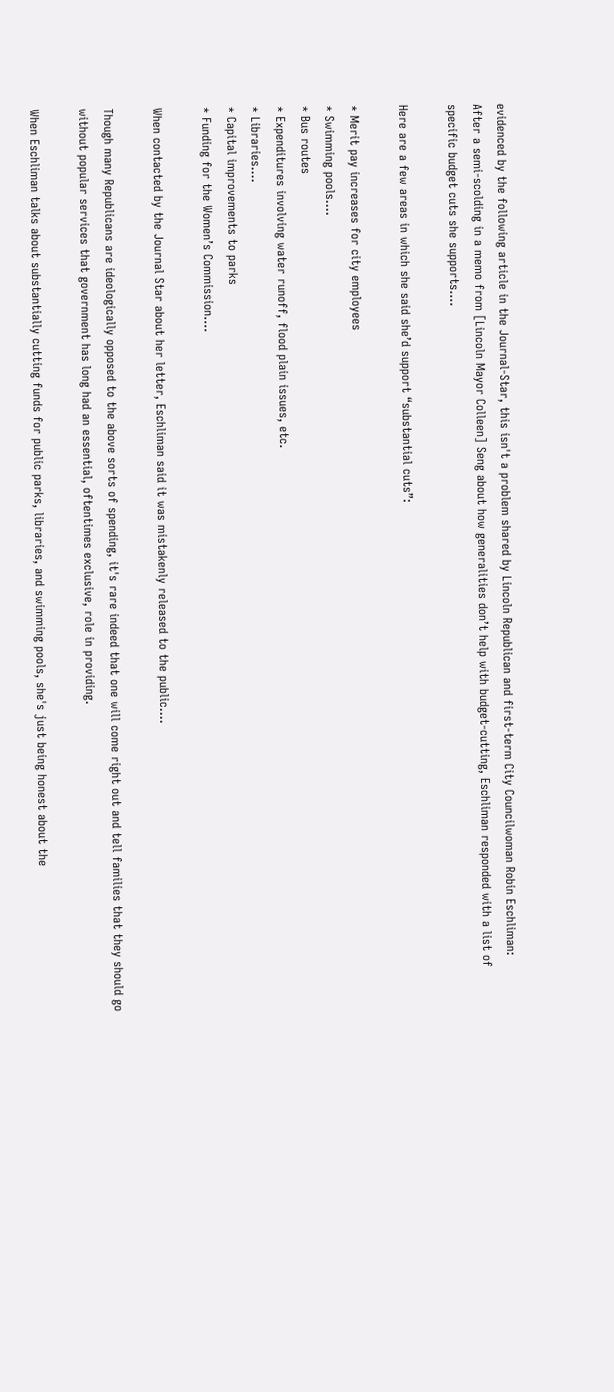evidenced by the following article in the Journal-Star, this isn't a problem shared by Lincoln Republican and first-term City Councilwoman Robin Eschliman:
After a semi-scolding in a memo from [Lincoln Mayor Colleen] Seng about how generalities don’t help with budget-cutting, Eschliman responded with a list of specific budget cuts she supports....

Here are a few areas in which she said she’d support “substantial cuts”:

* Merit pay increases for city employees
* Swimming pools....
* Bus routes
* Expenditures involving water runoff, flood plain issues, etc.
* Libraries....
* Capital improvements to parks
* Funding for the Women’s Commission....

When contacted by the Journal Star about her letter, Eschliman said it was mistakenly released to the public....

Though many Republicans are ideologically opposed to the above sorts of spending, it's rare indeed that one will come right out and tell families that they should go without popular services that government has long had an essential, oftentimes exclusive, role in providing.

When Eschliman talks about substantially cutting funds for public parks, libraries, and swimming pools, she's just being honest about the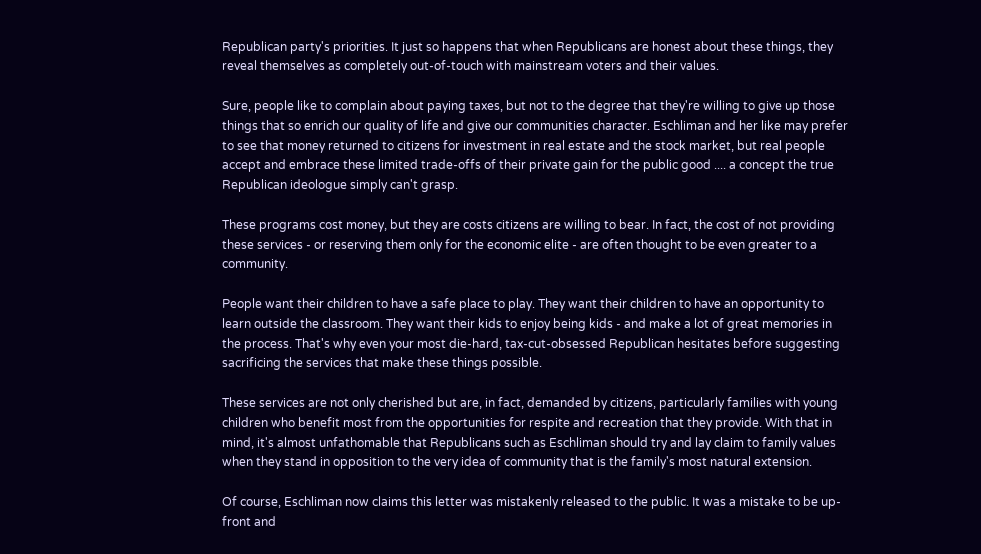Republican party's priorities. It just so happens that when Republicans are honest about these things, they reveal themselves as completely out-of-touch with mainstream voters and their values.

Sure, people like to complain about paying taxes, but not to the degree that they're willing to give up those things that so enrich our quality of life and give our communities character. Eschliman and her like may prefer to see that money returned to citizens for investment in real estate and the stock market, but real people accept and embrace these limited trade-offs of their private gain for the public good .... a concept the true Republican ideologue simply can't grasp.

These programs cost money, but they are costs citizens are willing to bear. In fact, the cost of not providing these services - or reserving them only for the economic elite - are often thought to be even greater to a community.

People want their children to have a safe place to play. They want their children to have an opportunity to learn outside the classroom. They want their kids to enjoy being kids - and make a lot of great memories in the process. That's why even your most die-hard, tax-cut-obsessed Republican hesitates before suggesting sacrificing the services that make these things possible.

These services are not only cherished but are, in fact, demanded by citizens, particularly families with young children who benefit most from the opportunities for respite and recreation that they provide. With that in mind, it's almost unfathomable that Republicans such as Eschliman should try and lay claim to family values when they stand in opposition to the very idea of community that is the family's most natural extension.

Of course, Eschliman now claims this letter was mistakenly released to the public. It was a mistake to be up-front and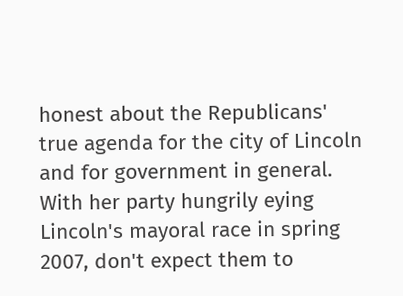honest about the Republicans' true agenda for the city of Lincoln and for government in general. With her party hungrily eying Lincoln's mayoral race in spring 2007, don't expect them to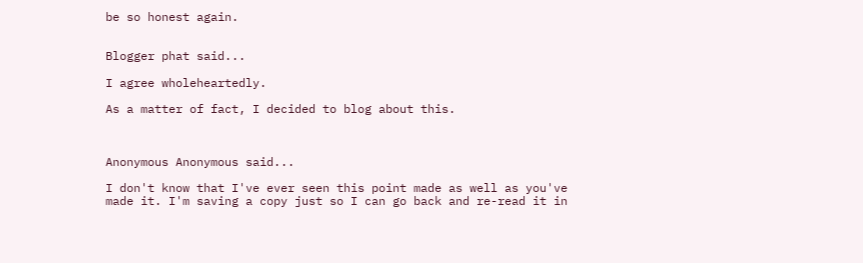be so honest again.


Blogger phat said...

I agree wholeheartedly.

As a matter of fact, I decided to blog about this.



Anonymous Anonymous said...

I don't know that I've ever seen this point made as well as you've made it. I'm saving a copy just so I can go back and re-read it in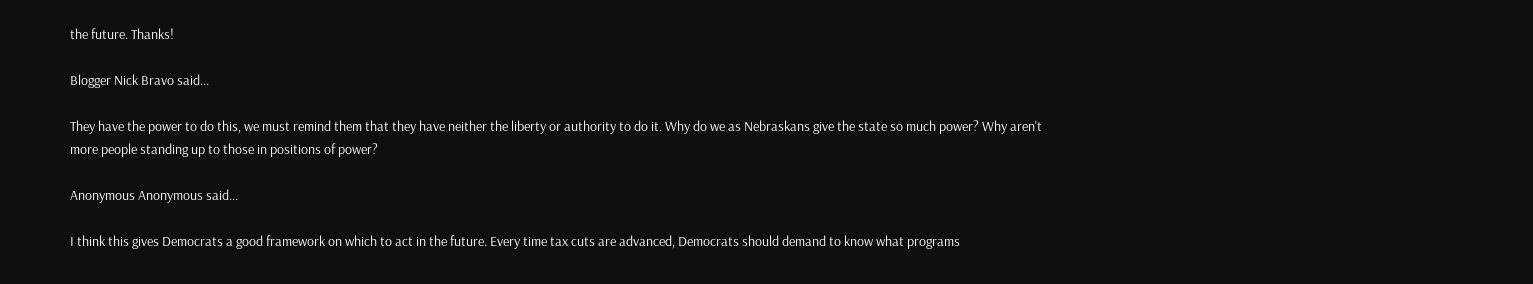the future. Thanks!

Blogger Nick Bravo said...

They have the power to do this, we must remind them that they have neither the liberty or authority to do it. Why do we as Nebraskans give the state so much power? Why aren't more people standing up to those in positions of power?

Anonymous Anonymous said...

I think this gives Democrats a good framework on which to act in the future. Every time tax cuts are advanced, Democrats should demand to know what programs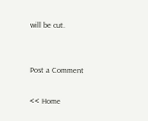will be cut.


Post a Comment

<< Home